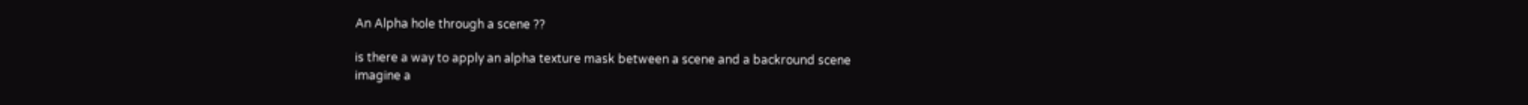An Alpha hole through a scene ??

is there a way to apply an alpha texture mask between a scene and a backround scene
imagine a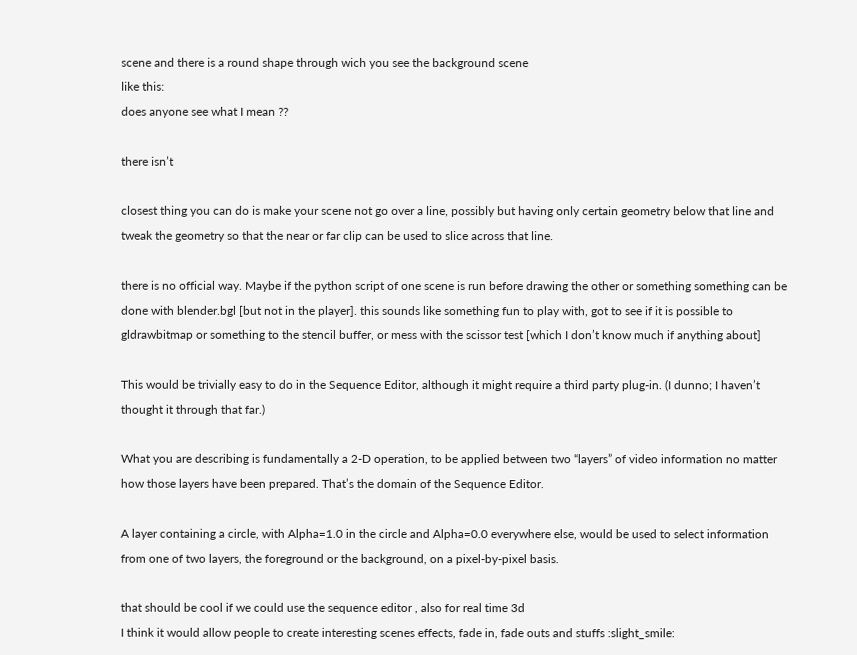scene and there is a round shape through wich you see the background scene
like this:
does anyone see what I mean ??

there isn’t

closest thing you can do is make your scene not go over a line, possibly but having only certain geometry below that line and tweak the geometry so that the near or far clip can be used to slice across that line.

there is no official way. Maybe if the python script of one scene is run before drawing the other or something something can be done with blender.bgl [but not in the player]. this sounds like something fun to play with, got to see if it is possible to gldrawbitmap or something to the stencil buffer, or mess with the scissor test [which I don’t know much if anything about]

This would be trivially easy to do in the Sequence Editor, although it might require a third party plug-in. (I dunno; I haven’t thought it through that far.)

What you are describing is fundamentally a 2-D operation, to be applied between two “layers” of video information no matter how those layers have been prepared. That’s the domain of the Sequence Editor.

A layer containing a circle, with Alpha=1.0 in the circle and Alpha=0.0 everywhere else, would be used to select information from one of two layers, the foreground or the background, on a pixel-by-pixel basis.

that should be cool if we could use the sequence editor , also for real time 3d
I think it would allow people to create interesting scenes effects, fade in, fade outs and stuffs :slight_smile: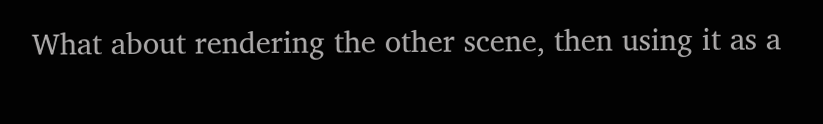What about rendering the other scene, then using it as a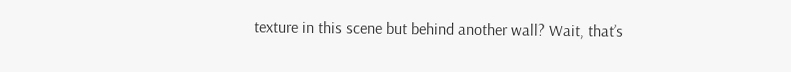texture in this scene but behind another wall? Wait, that’s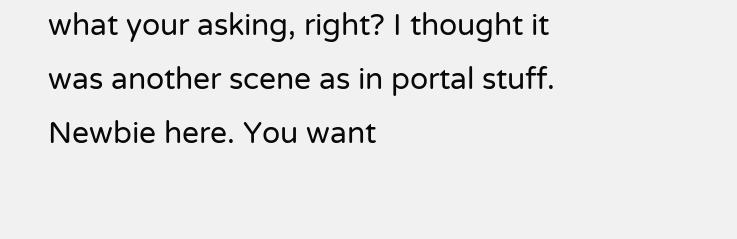what your asking, right? I thought it was another scene as in portal stuff. Newbie here. You want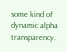some kind of dynamic alpha transparency.